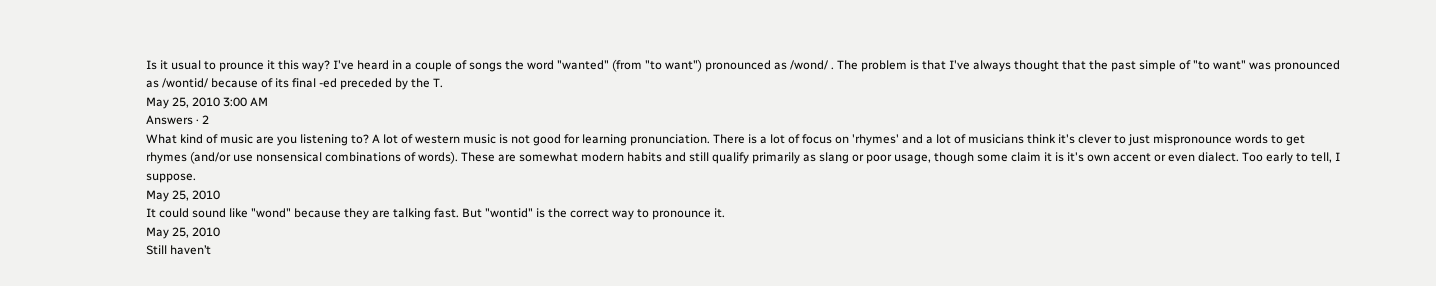Is it usual to prounce it this way? I've heard in a couple of songs the word "wanted" (from "to want") pronounced as /wond/ . The problem is that I've always thought that the past simple of "to want" was pronounced as /wontid/ because of its final -ed preceded by the T.
May 25, 2010 3:00 AM
Answers · 2
What kind of music are you listening to? A lot of western music is not good for learning pronunciation. There is a lot of focus on 'rhymes' and a lot of musicians think it's clever to just mispronounce words to get rhymes (and/or use nonsensical combinations of words). These are somewhat modern habits and still qualify primarily as slang or poor usage, though some claim it is it's own accent or even dialect. Too early to tell, I suppose.
May 25, 2010
It could sound like "wond" because they are talking fast. But "wontid" is the correct way to pronounce it.
May 25, 2010
Still haven’t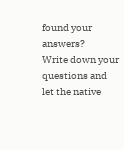found your answers?
Write down your questions and let the native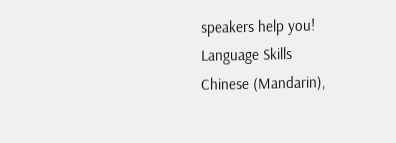speakers help you!
Language Skills
Chinese (Mandarin),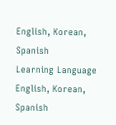English, Korean, Spanish
Learning Language
English, Korean, Spanish